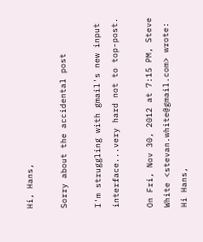Hi, Hans,

Sorry about the accidental post

I'm struggling with gmail's new input interface...very hard not to top-post.

On Fri, Nov 30, 2012 at 7:15 PM, Steve White <stevan.white@gmail.com> wrote:
Hi Hans,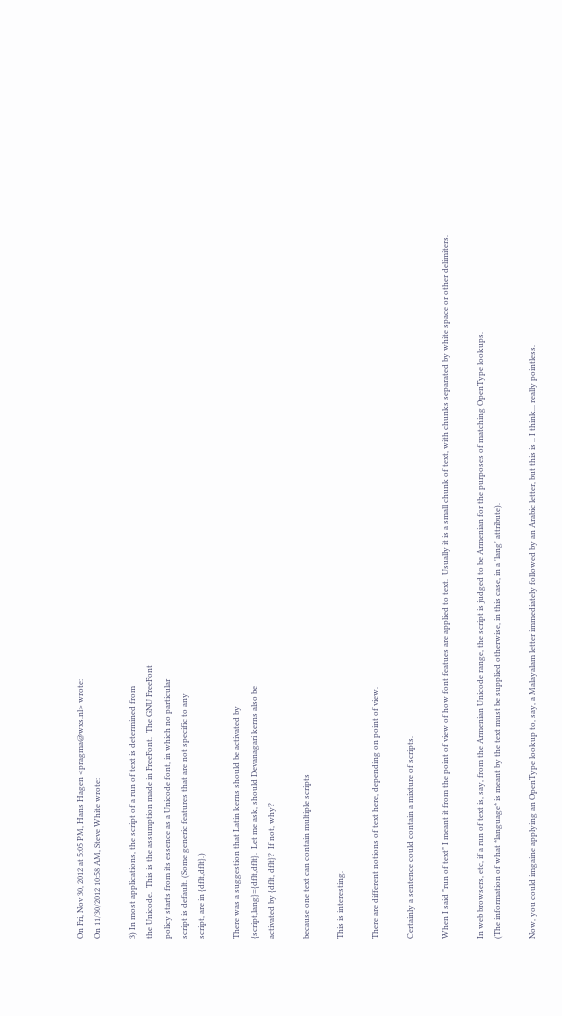On Fri, Nov 30, 2012 at 5:05 PM, Hans Hagen <pragma@wxs.nl> wrote:
On 11/30/2012 10:58 AM, Steve White wrote:

3) In most applications, the script of a run of text is determined from
the Unicode.  This is the assumption made in FreeFont.  The GNU FreeFont
policy starts from its essence as a Unicode font, in which no particular
script is default. (Some generic features that are not specific to any
script, are in {dflt,dflt}.)

There was a suggestion that Latin kerns should be activated by
{script,lang}={dflt,dflt}.  Let me ask, should Devanagari kerns also be
activated by {dflt, dflt}?  If not, why?

because one text can contain multiple scripts

This is interesting.

There are different notions of text here, depending on point of view.

Certainly a sentence could contain a mixture of scripts.

When I said "run of text" I meant it from the point of view of how font featues are applied to text.  Usually it is a small chunk of text, with chunks separated by white space or other delimiters.

In web browsers, etc, if a run of text is, say, from the Armenian Unicode range, the script is judged to be Armenian for the purposes of matching OpenType lookups.
(The information of what *language* is meant by the text must be supplied otherwise, in this case, in a 'lang' attribute).

Now, you could imgaine applying an OpenType lookup to, say, a Malayalam letter immediately followed by an Arabic letter, but this is .. I think... really pointless.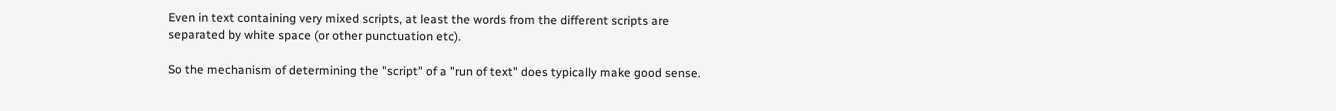Even in text containing very mixed scripts, at least the words from the different scripts are separated by white space (or other punctuation etc).

So the mechanism of determining the "script" of a "run of text" does typically make good sense.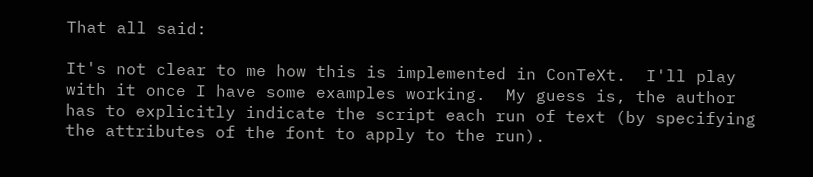That all said:

It's not clear to me how this is implemented in ConTeXt.  I'll play with it once I have some examples working.  My guess is, the author has to explicitly indicate the script each run of text (by specifying the attributes of the font to apply to the run).